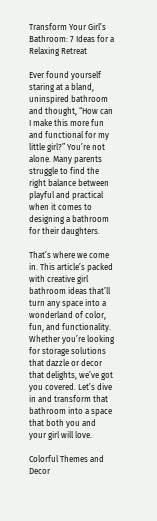Transform Your Girl’s Bathroom: 7 Ideas for a Relaxing Retreat

Ever found yourself staring at a bland, uninspired bathroom and thought, “How can I make this more fun and functional for my little girl?” You’re not alone. Many parents struggle to find the right balance between playful and practical when it comes to designing a bathroom for their daughters.

That’s where we come in. This article’s packed with creative girl bathroom ideas that’ll turn any space into a wonderland of color, fun, and functionality. Whether you’re looking for storage solutions that dazzle or decor that delights, we’ve got you covered. Let’s dive in and transform that bathroom into a space that both you and your girl will love.

Colorful Themes and Decor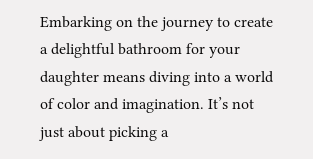Embarking on the journey to create a delightful bathroom for your daughter means diving into a world of color and imagination. It’s not just about picking a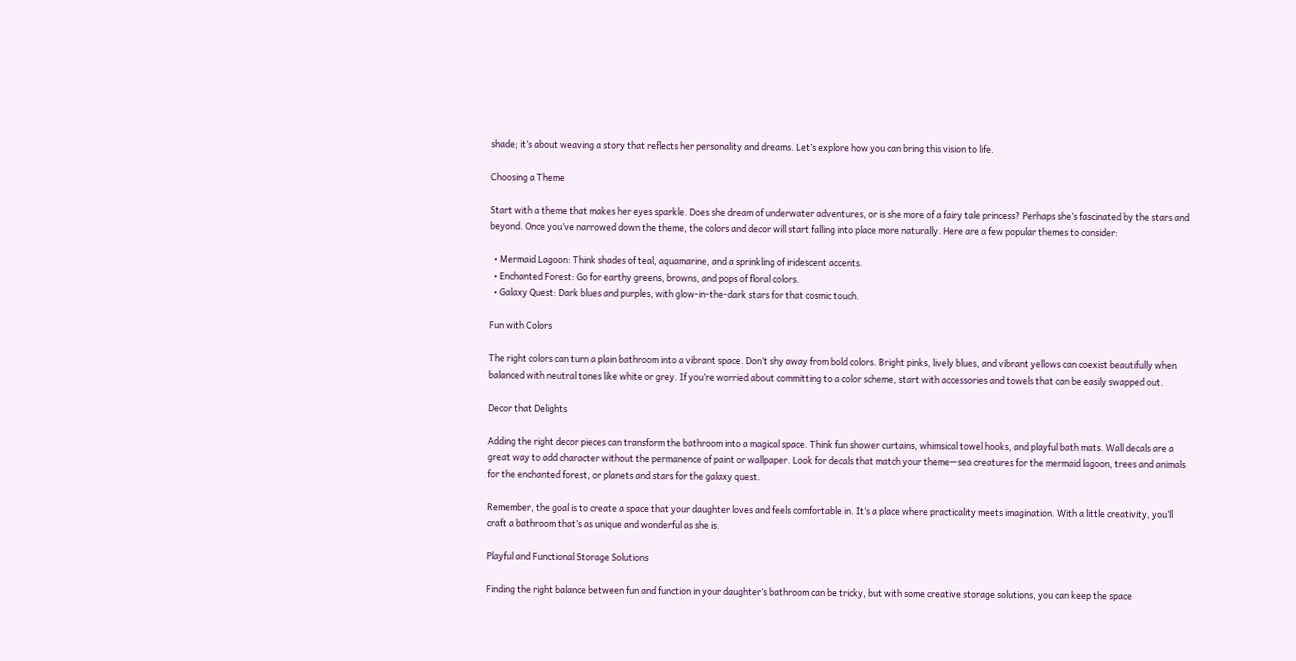shade; it’s about weaving a story that reflects her personality and dreams. Let’s explore how you can bring this vision to life.

Choosing a Theme

Start with a theme that makes her eyes sparkle. Does she dream of underwater adventures, or is she more of a fairy tale princess? Perhaps she’s fascinated by the stars and beyond. Once you’ve narrowed down the theme, the colors and decor will start falling into place more naturally. Here are a few popular themes to consider:

  • Mermaid Lagoon: Think shades of teal, aquamarine, and a sprinkling of iridescent accents.
  • Enchanted Forest: Go for earthy greens, browns, and pops of floral colors.
  • Galaxy Quest: Dark blues and purples, with glow-in-the-dark stars for that cosmic touch.

Fun with Colors

The right colors can turn a plain bathroom into a vibrant space. Don’t shy away from bold colors. Bright pinks, lively blues, and vibrant yellows can coexist beautifully when balanced with neutral tones like white or grey. If you’re worried about committing to a color scheme, start with accessories and towels that can be easily swapped out.

Decor that Delights

Adding the right decor pieces can transform the bathroom into a magical space. Think fun shower curtains, whimsical towel hooks, and playful bath mats. Wall decals are a great way to add character without the permanence of paint or wallpaper. Look for decals that match your theme—sea creatures for the mermaid lagoon, trees and animals for the enchanted forest, or planets and stars for the galaxy quest.

Remember, the goal is to create a space that your daughter loves and feels comfortable in. It’s a place where practicality meets imagination. With a little creativity, you’ll craft a bathroom that’s as unique and wonderful as she is.

Playful and Functional Storage Solutions

Finding the right balance between fun and function in your daughter’s bathroom can be tricky, but with some creative storage solutions, you can keep the space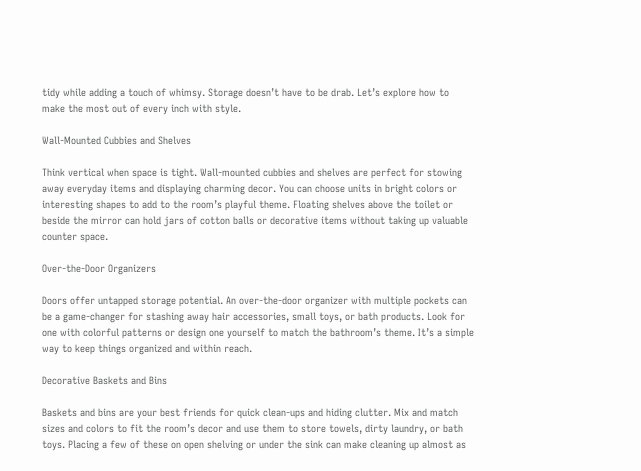tidy while adding a touch of whimsy. Storage doesn’t have to be drab. Let’s explore how to make the most out of every inch with style.

Wall-Mounted Cubbies and Shelves

Think vertical when space is tight. Wall-mounted cubbies and shelves are perfect for stowing away everyday items and displaying charming decor. You can choose units in bright colors or interesting shapes to add to the room’s playful theme. Floating shelves above the toilet or beside the mirror can hold jars of cotton balls or decorative items without taking up valuable counter space.

Over-the-Door Organizers

Doors offer untapped storage potential. An over-the-door organizer with multiple pockets can be a game-changer for stashing away hair accessories, small toys, or bath products. Look for one with colorful patterns or design one yourself to match the bathroom’s theme. It’s a simple way to keep things organized and within reach.

Decorative Baskets and Bins

Baskets and bins are your best friends for quick clean-ups and hiding clutter. Mix and match sizes and colors to fit the room’s decor and use them to store towels, dirty laundry, or bath toys. Placing a few of these on open shelving or under the sink can make cleaning up almost as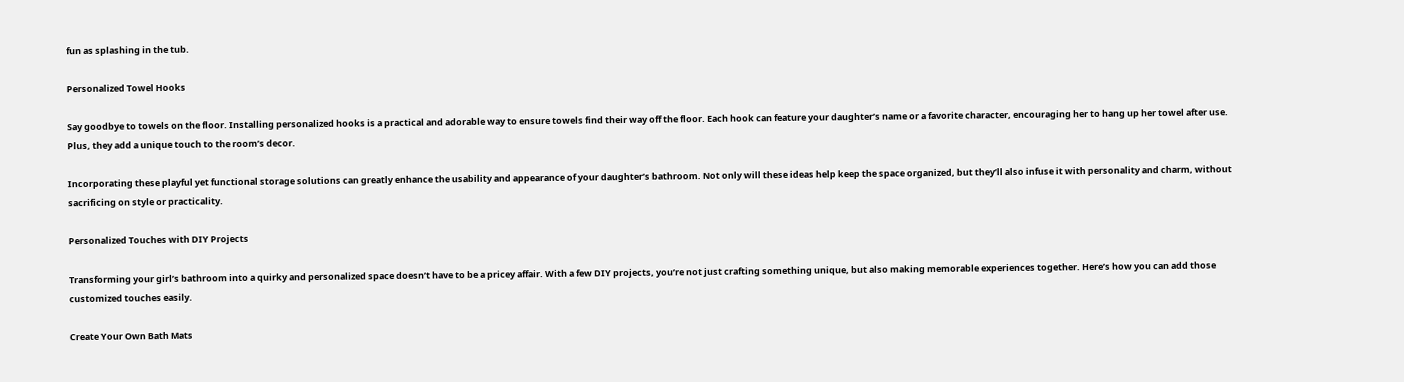fun as splashing in the tub.

Personalized Towel Hooks

Say goodbye to towels on the floor. Installing personalized hooks is a practical and adorable way to ensure towels find their way off the floor. Each hook can feature your daughter’s name or a favorite character, encouraging her to hang up her towel after use. Plus, they add a unique touch to the room’s decor.

Incorporating these playful yet functional storage solutions can greatly enhance the usability and appearance of your daughter’s bathroom. Not only will these ideas help keep the space organized, but they’ll also infuse it with personality and charm, without sacrificing on style or practicality.

Personalized Touches with DIY Projects

Transforming your girl’s bathroom into a quirky and personalized space doesn’t have to be a pricey affair. With a few DIY projects, you’re not just crafting something unique, but also making memorable experiences together. Here’s how you can add those customized touches easily.

Create Your Own Bath Mats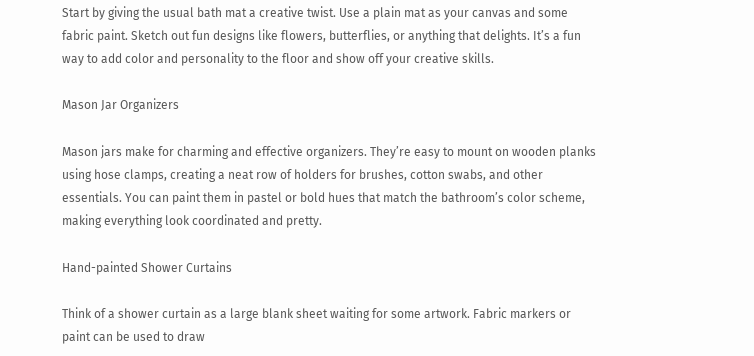Start by giving the usual bath mat a creative twist. Use a plain mat as your canvas and some fabric paint. Sketch out fun designs like flowers, butterflies, or anything that delights. It’s a fun way to add color and personality to the floor and show off your creative skills.

Mason Jar Organizers

Mason jars make for charming and effective organizers. They’re easy to mount on wooden planks using hose clamps, creating a neat row of holders for brushes, cotton swabs, and other essentials. You can paint them in pastel or bold hues that match the bathroom’s color scheme, making everything look coordinated and pretty.

Hand-painted Shower Curtains

Think of a shower curtain as a large blank sheet waiting for some artwork. Fabric markers or paint can be used to draw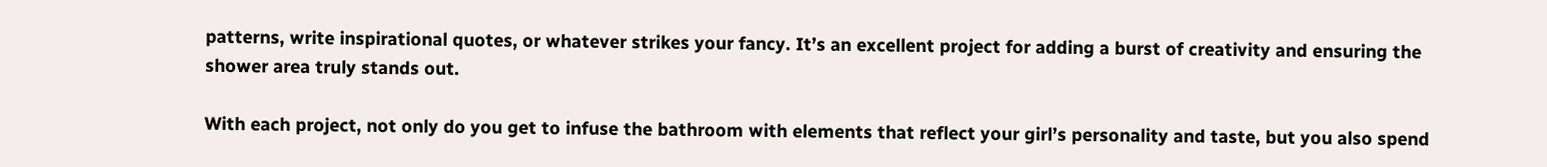patterns, write inspirational quotes, or whatever strikes your fancy. It’s an excellent project for adding a burst of creativity and ensuring the shower area truly stands out.

With each project, not only do you get to infuse the bathroom with elements that reflect your girl’s personality and taste, but you also spend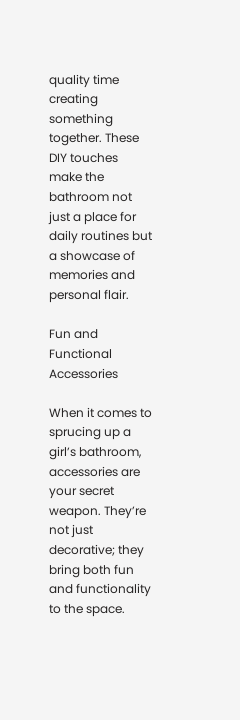quality time creating something together. These DIY touches make the bathroom not just a place for daily routines but a showcase of memories and personal flair.

Fun and Functional Accessories

When it comes to sprucing up a girl’s bathroom, accessories are your secret weapon. They’re not just decorative; they bring both fun and functionality to the space.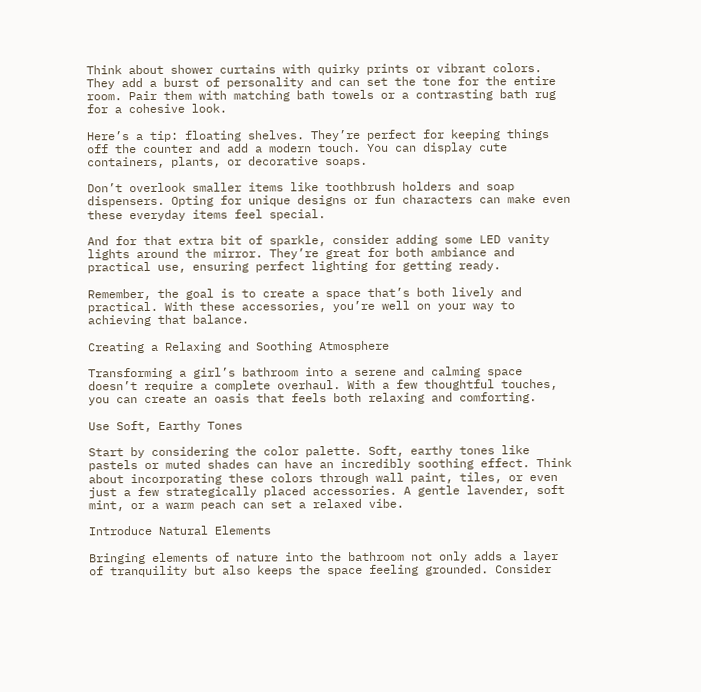Think about shower curtains with quirky prints or vibrant colors. They add a burst of personality and can set the tone for the entire room. Pair them with matching bath towels or a contrasting bath rug for a cohesive look.

Here’s a tip: floating shelves. They’re perfect for keeping things off the counter and add a modern touch. You can display cute containers, plants, or decorative soaps.

Don’t overlook smaller items like toothbrush holders and soap dispensers. Opting for unique designs or fun characters can make even these everyday items feel special.

And for that extra bit of sparkle, consider adding some LED vanity lights around the mirror. They’re great for both ambiance and practical use, ensuring perfect lighting for getting ready.

Remember, the goal is to create a space that’s both lively and practical. With these accessories, you’re well on your way to achieving that balance.

Creating a Relaxing and Soothing Atmosphere

Transforming a girl’s bathroom into a serene and calming space doesn’t require a complete overhaul. With a few thoughtful touches, you can create an oasis that feels both relaxing and comforting.

Use Soft, Earthy Tones

Start by considering the color palette. Soft, earthy tones like pastels or muted shades can have an incredibly soothing effect. Think about incorporating these colors through wall paint, tiles, or even just a few strategically placed accessories. A gentle lavender, soft mint, or a warm peach can set a relaxed vibe.

Introduce Natural Elements

Bringing elements of nature into the bathroom not only adds a layer of tranquility but also keeps the space feeling grounded. Consider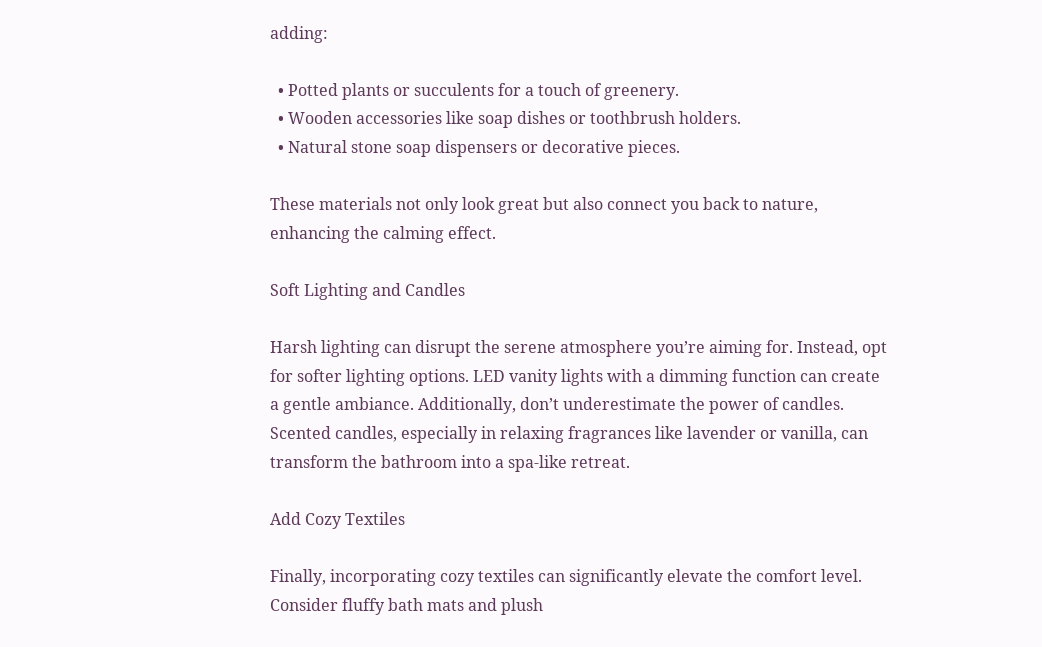adding:

  • Potted plants or succulents for a touch of greenery.
  • Wooden accessories like soap dishes or toothbrush holders.
  • Natural stone soap dispensers or decorative pieces.

These materials not only look great but also connect you back to nature, enhancing the calming effect.

Soft Lighting and Candles

Harsh lighting can disrupt the serene atmosphere you’re aiming for. Instead, opt for softer lighting options. LED vanity lights with a dimming function can create a gentle ambiance. Additionally, don’t underestimate the power of candles. Scented candles, especially in relaxing fragrances like lavender or vanilla, can transform the bathroom into a spa-like retreat.

Add Cozy Textiles

Finally, incorporating cozy textiles can significantly elevate the comfort level. Consider fluffy bath mats and plush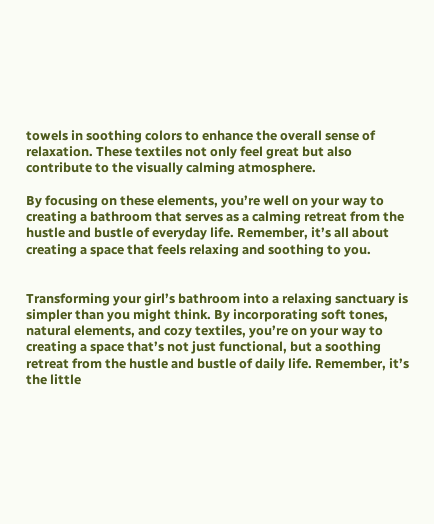towels in soothing colors to enhance the overall sense of relaxation. These textiles not only feel great but also contribute to the visually calming atmosphere.

By focusing on these elements, you’re well on your way to creating a bathroom that serves as a calming retreat from the hustle and bustle of everyday life. Remember, it’s all about creating a space that feels relaxing and soothing to you.


Transforming your girl’s bathroom into a relaxing sanctuary is simpler than you might think. By incorporating soft tones, natural elements, and cozy textiles, you’re on your way to creating a space that’s not just functional, but a soothing retreat from the hustle and bustle of daily life. Remember, it’s the little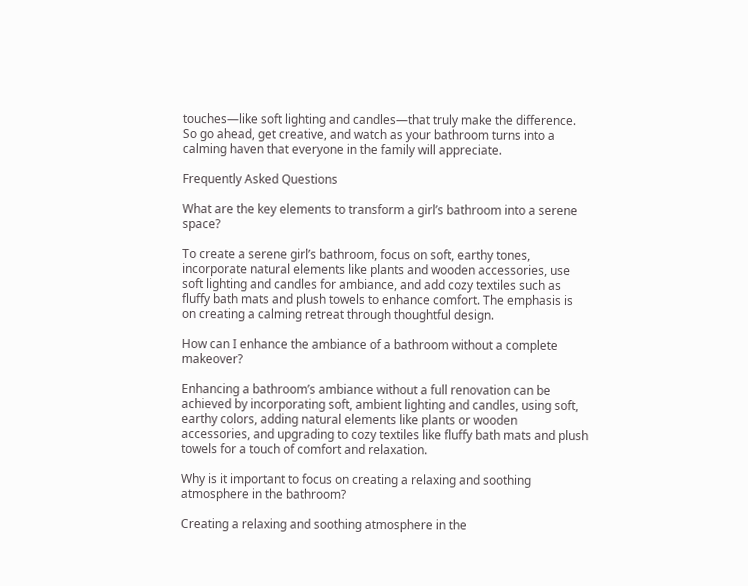touches—like soft lighting and candles—that truly make the difference. So go ahead, get creative, and watch as your bathroom turns into a calming haven that everyone in the family will appreciate.

Frequently Asked Questions

What are the key elements to transform a girl’s bathroom into a serene space?

To create a serene girl’s bathroom, focus on soft, earthy tones, incorporate natural elements like plants and wooden accessories, use soft lighting and candles for ambiance, and add cozy textiles such as fluffy bath mats and plush towels to enhance comfort. The emphasis is on creating a calming retreat through thoughtful design.

How can I enhance the ambiance of a bathroom without a complete makeover?

Enhancing a bathroom’s ambiance without a full renovation can be achieved by incorporating soft, ambient lighting and candles, using soft, earthy colors, adding natural elements like plants or wooden accessories, and upgrading to cozy textiles like fluffy bath mats and plush towels for a touch of comfort and relaxation.

Why is it important to focus on creating a relaxing and soothing atmosphere in the bathroom?

Creating a relaxing and soothing atmosphere in the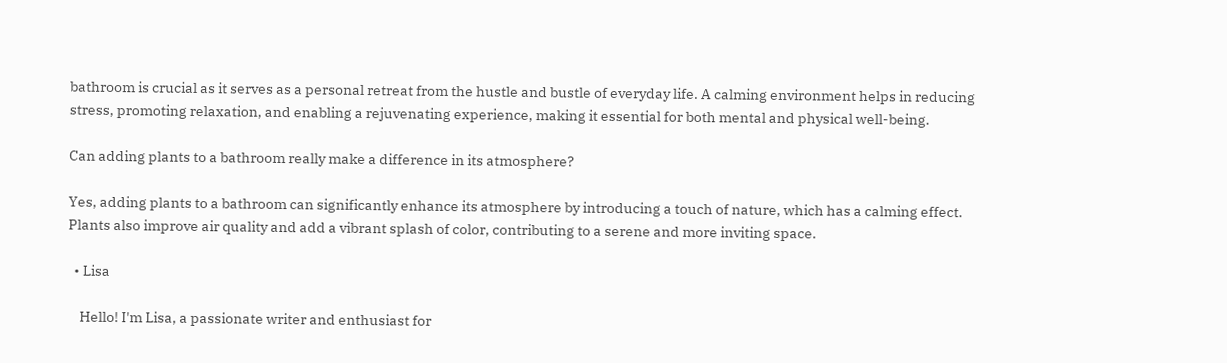bathroom is crucial as it serves as a personal retreat from the hustle and bustle of everyday life. A calming environment helps in reducing stress, promoting relaxation, and enabling a rejuvenating experience, making it essential for both mental and physical well-being.

Can adding plants to a bathroom really make a difference in its atmosphere?

Yes, adding plants to a bathroom can significantly enhance its atmosphere by introducing a touch of nature, which has a calming effect. Plants also improve air quality and add a vibrant splash of color, contributing to a serene and more inviting space.

  • Lisa

    Hello! I'm Lisa, a passionate writer and enthusiast for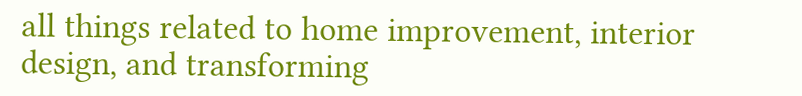all things related to home improvement, interior design, and transforming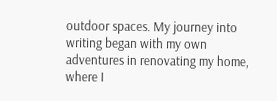outdoor spaces. My journey into writing began with my own adventures in renovating my home, where I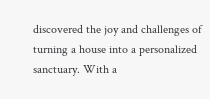discovered the joy and challenges of turning a house into a personalized sanctuary. With a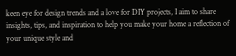keen eye for design trends and a love for DIY projects, I aim to share insights, tips, and inspiration to help you make your home a reflection of your unique style and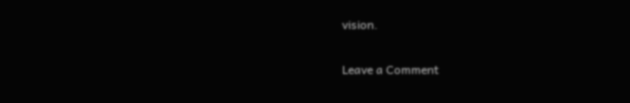vision.

Leave a Comment